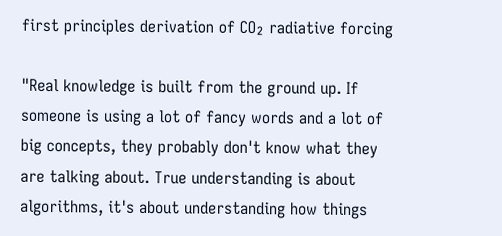first principles derivation of CO₂ radiative forcing

"Real knowledge is built from the ground up. If someone is using a lot of fancy words and a lot of big concepts, they probably don't know what they are talking about. True understanding is about algorithms, it's about understanding how things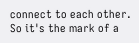connect to each other. So it's the mark of a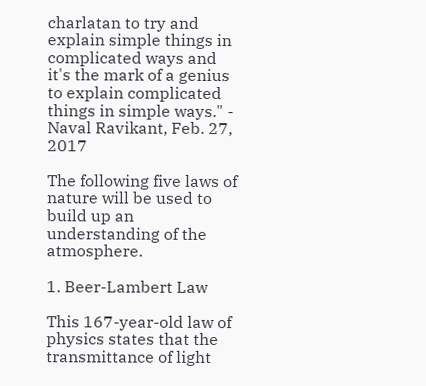charlatan to try and explain simple things in complicated ways and it's the mark of a genius to explain complicated things in simple ways." - Naval Ravikant, Feb. 27, 2017

The following five laws of nature will be used to build up an understanding of the atmosphere.

1. Beer-Lambert Law

This 167-year-old law of physics states that the transmittance of light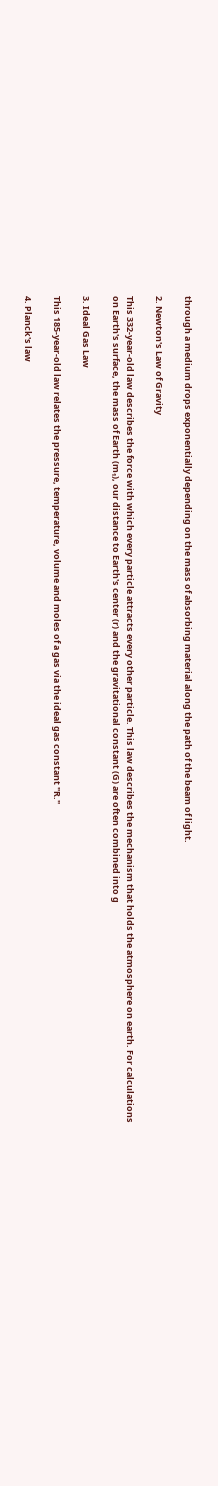through a medium drops exponentially depending on the mass of absorbing material along the path of the beam of light.

2. Newton's Law of Gravity

This 332-year-old law describes the force with which every particle attracts every other particle. This law describes the mechanism that holds the atmosphere on earth. For calculations on Earth's surface, the mass of Earth (m₁), our distance to Earth's center (r) and the gravitational constant (G) are often combined into g

3. Ideal Gas Law

This 185-year-old law relates the pressure, temperature, volume and moles of a gas via the ideal gas constant "R."

4. Planck's law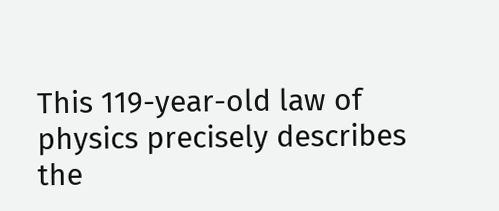This 119-year-old law of physics precisely describes the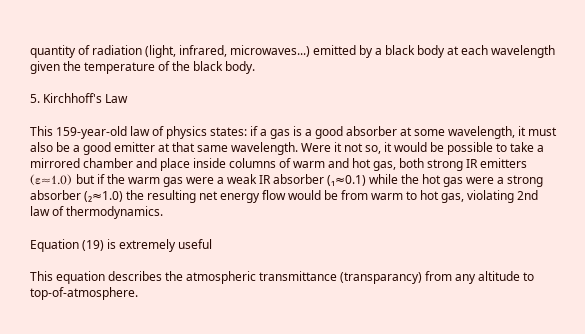quantity of radiation (light, infrared, microwaves...) emitted by a black body at each wavelength given the temperature of the black body.

5. Kirchhoff's Law

This 159-year-old law of physics states: if a gas is a good absorber at some wavelength, it must also be a good emitter at that same wavelength. Were it not so, it would be possible to take a mirrored chamber and place inside columns of warm and hot gas, both strong IR emitters (ε≈1.0) but if the warm gas were a weak IR absorber (₁≈0.1) while the hot gas were a strong absorber (₂≈1.0) the resulting net energy flow would be from warm to hot gas, violating 2nd law of thermodynamics.

Equation (19) is extremely useful

This equation describes the atmospheric transmittance (transparancy) from any altitude to top-of-atmosphere.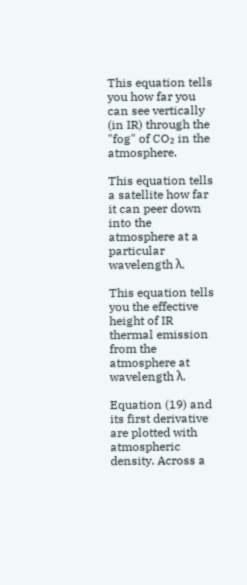This equation tells you how far you can see vertically (in IR) through the "fog" of CO₂ in the atmosphere.

This equation tells a satellite how far it can peer down into the atmosphere at a particular wavelength λ.

This equation tells you the effective height of IR thermal emission from the atmosphere at wavelength λ.

Equation (19) and its first derivative are plotted with atmospheric density. Across a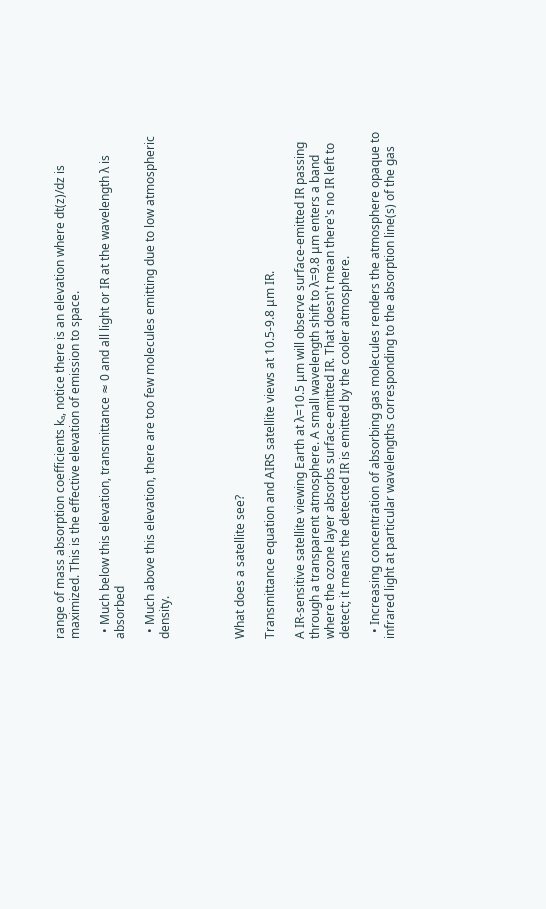range of mass absorption coefficients kₐ, notice there is an elevation where dt(z)/dz is maximized. This is the effective elevation of emission to space.

  • Much below this elevation, transmittance ≈ 0 and all light or IR at the wavelength λ is absorbed

  • Much above this elevation, there are too few molecules emitting due to low atmospheric density.




What does a satellite see?

Transmittance equation and AIRS satellite views at 10.5-9.8 μm IR.

A IR-sensitive satellite viewing Earth at λ=10.5 μm will observe surface-emitted IR passing through a transparent atmosphere. A small wavelength shift to λ=9.8 μm enters a band where the ozone layer absorbs surface-emitted IR. That doesn't mean there's no IR left to detect; it means the detected IR is emitted by the cooler atmosphere.

  • Increasing concentration of absorbing gas molecules renders the atmosphere opaque to infrared light at particular wavelengths corresponding to the absorption line(s) of the gas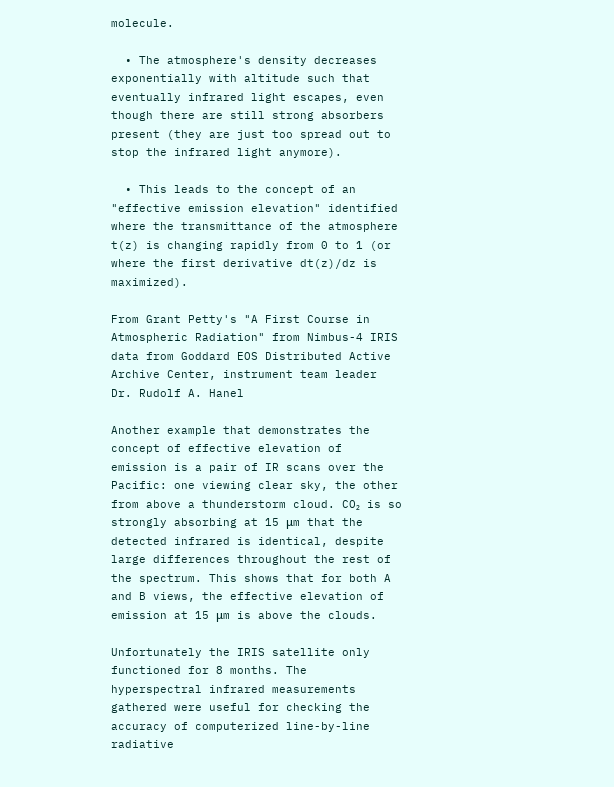molecule.

  • The atmosphere's density decreases exponentially with altitude such that eventually infrared light escapes, even though there are still strong absorbers present (they are just too spread out to stop the infrared light anymore).

  • This leads to the concept of an "effective emission elevation" identified where the transmittance of the atmosphere t(z) is changing rapidly from 0 to 1 (or where the first derivative dt(z)/dz is maximized).

From Grant Petty's "A First Course in Atmospheric Radiation" from Nimbus-4 IRIS data from Goddard EOS Distributed Active Archive Center, instrument team leader Dr. Rudolf A. Hanel

Another example that demonstrates the concept of effective elevation of emission is a pair of IR scans over the Pacific: one viewing clear sky, the other from above a thunderstorm cloud. CO₂ is so strongly absorbing at 15 μm that the detected infrared is identical, despite large differences throughout the rest of the spectrum. This shows that for both A and B views, the effective elevation of emission at 15 μm is above the clouds.

Unfortunately the IRIS satellite only functioned for 8 months. The hyperspectral infrared measurements gathered were useful for checking the accuracy of computerized line-by-line radiative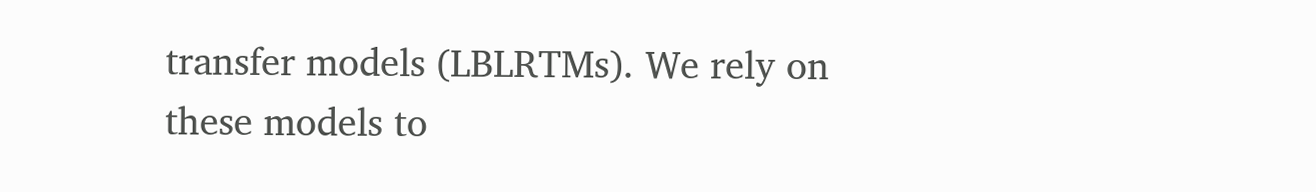transfer models (LBLRTMs). We rely on these models to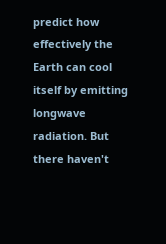predict how effectively the Earth can cool itself by emitting longwave radiation. But there haven't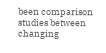been comparison studies between changing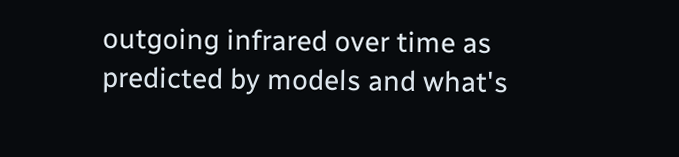outgoing infrared over time as predicted by models and what's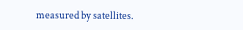measured by satellites.